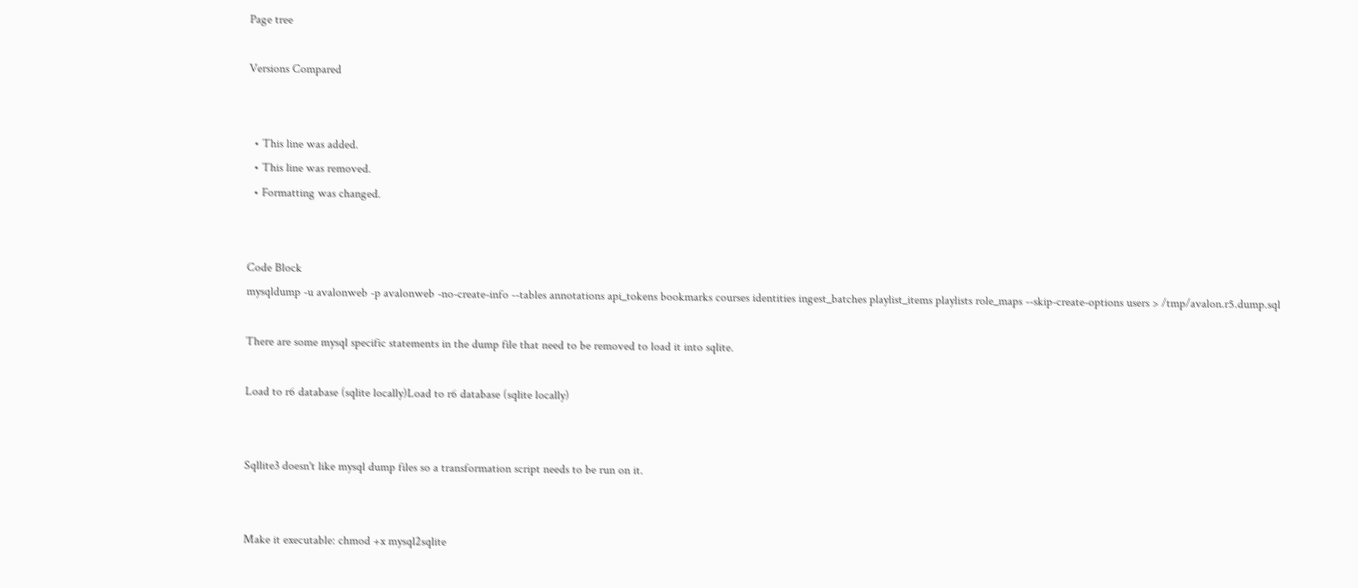Page tree

Versions Compared


  • This line was added.
  • This line was removed.
  • Formatting was changed.


Code Block
mysqldump -u avalonweb -p avalonweb -no-create-info --tables annotations api_tokens bookmarks courses identities ingest_batches playlist_items playlists role_maps --skip-create-options users > /tmp/avalon.r5.dump.sql

There are some mysql specific statements in the dump file that need to be removed to load it into sqlite.

Load to r6 database (sqlite locally)Load to r6 database (sqlite locally)


Sqllite3 doesn't like mysql dump files so a transformation script needs to be run on it.


Make it executable: chmod +x mysql2sqlite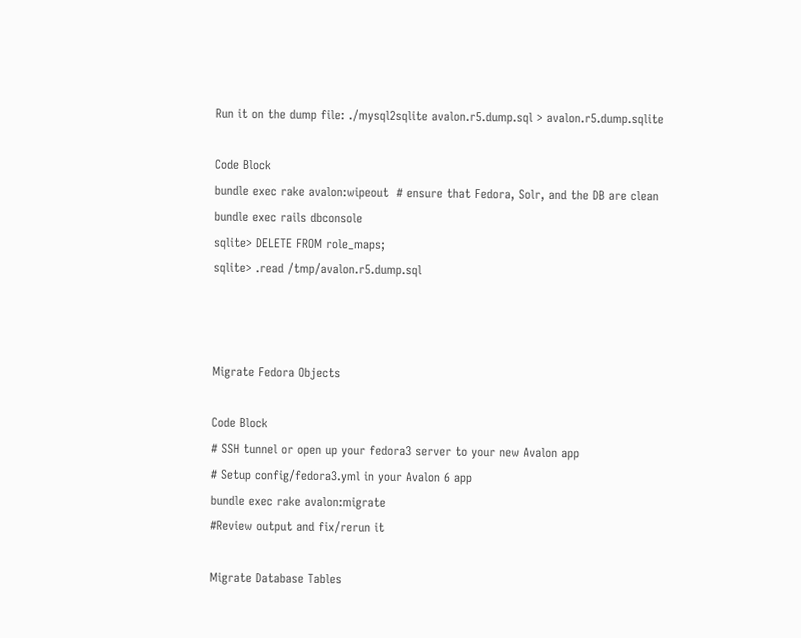Run it on the dump file: ./mysql2sqlite avalon.r5.dump.sql > avalon.r5.dump.sqlite

Code Block
bundle exec rake avalon:wipeout  # ensure that Fedora, Solr, and the DB are clean
bundle exec rails dbconsole
sqlite> DELETE FROM role_maps;
sqlite> .read /tmp/avalon.r5.dump.sql



Migrate Fedora Objects

Code Block
# SSH tunnel or open up your fedora3 server to your new Avalon app
# Setup config/fedora3.yml in your Avalon 6 app
bundle exec rake avalon:migrate
#Review output and fix/rerun it

Migrate Database Tables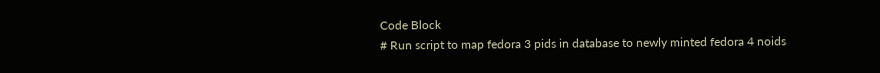Code Block
# Run script to map fedora 3 pids in database to newly minted fedora 4 noids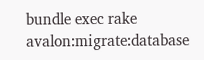bundle exec rake avalon:migrate:database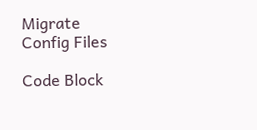Migrate Config Files

Code Block